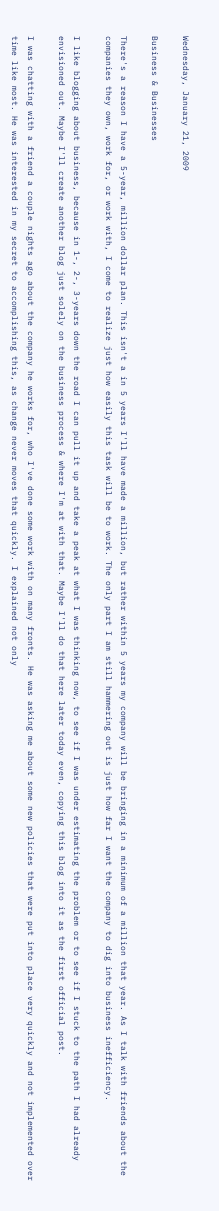Wednesday, January 21, 2009

Business & Businesses

There's a reason I have a 5-year, million dollar plan. This isn't a in 5 years I'll have made a million, but rather within 5 years my company will be bringing in a minimum of a million that year. As I talk with friends about the companies they own, work for, or work with, I come to realize just how easily this task will be to work. The only part I am still hammering out is just how far I want the company to dig into business inefficiency.

I like blogging about business, because in 1-, 2-, 3-years down the road I can pull it up and take a peak at what I was thinking now, to see if I was under estimating the problem or to see if I stuck to the path I had already envisioned out. Maybe I'll create another blog just solely on the business process & where I'm at with that. Maybe I'll do that here later today even, copying this blog into it as the first official post.

I was chatting with a friend a couple nights ago about the company he works for, who I've done some work with on many fronts. He was asking me about some new policies that were put into place very quickly and not implemented over time like most. He was interested in my secret to accomplishing this, as change never moves that quickly. I explained not only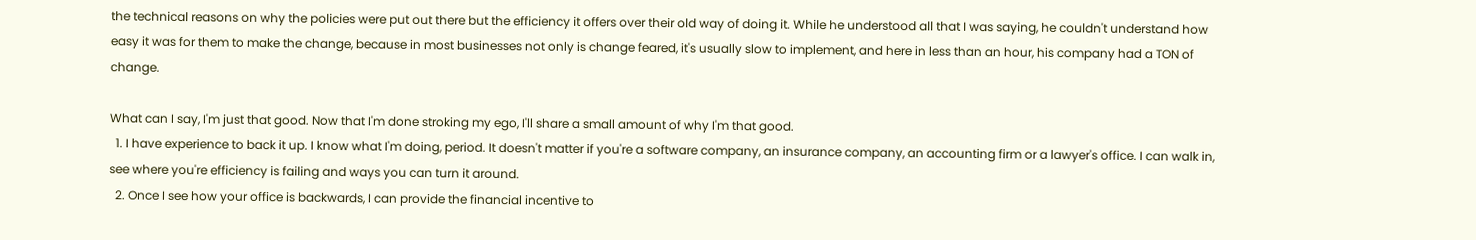the technical reasons on why the policies were put out there but the efficiency it offers over their old way of doing it. While he understood all that I was saying, he couldn't understand how easy it was for them to make the change, because in most businesses not only is change feared, it's usually slow to implement, and here in less than an hour, his company had a TON of change.

What can I say, I'm just that good. Now that I'm done stroking my ego, I'll share a small amount of why I'm that good.
  1. I have experience to back it up. I know what I'm doing, period. It doesn't matter if you're a software company, an insurance company, an accounting firm or a lawyer's office. I can walk in, see where you're efficiency is failing and ways you can turn it around.
  2. Once I see how your office is backwards, I can provide the financial incentive to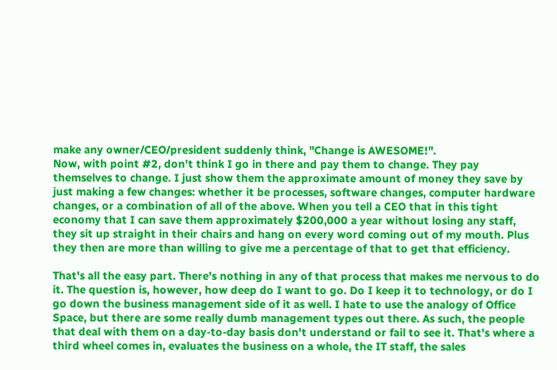make any owner/CEO/president suddenly think, "Change is AWESOME!".
Now, with point #2, don't think I go in there and pay them to change. They pay themselves to change. I just show them the approximate amount of money they save by just making a few changes: whether it be processes, software changes, computer hardware changes, or a combination of all of the above. When you tell a CEO that in this tight economy that I can save them approximately $200,000 a year without losing any staff, they sit up straight in their chairs and hang on every word coming out of my mouth. Plus they then are more than willing to give me a percentage of that to get that efficiency.

That's all the easy part. There's nothing in any of that process that makes me nervous to do it. The question is, however, how deep do I want to go. Do I keep it to technology, or do I go down the business management side of it as well. I hate to use the analogy of Office Space, but there are some really dumb management types out there. As such, the people that deal with them on a day-to-day basis don't understand or fail to see it. That's where a third wheel comes in, evaluates the business on a whole, the IT staff, the sales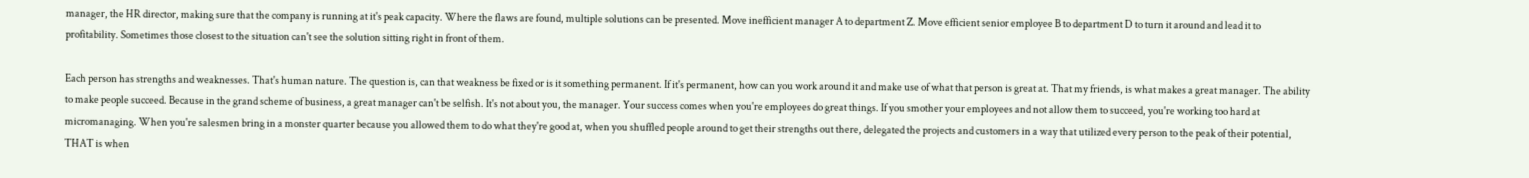manager, the HR director, making sure that the company is running at it's peak capacity. Where the flaws are found, multiple solutions can be presented. Move inefficient manager A to department Z. Move efficient senior employee B to department D to turn it around and lead it to profitability. Sometimes those closest to the situation can't see the solution sitting right in front of them.

Each person has strengths and weaknesses. That's human nature. The question is, can that weakness be fixed or is it something permanent. If it's permanent, how can you work around it and make use of what that person is great at. That my friends, is what makes a great manager. The ability to make people succeed. Because in the grand scheme of business, a great manager can't be selfish. It's not about you, the manager. Your success comes when you're employees do great things. If you smother your employees and not allow them to succeed, you're working too hard at micromanaging. When you're salesmen bring in a monster quarter because you allowed them to do what they're good at, when you shuffled people around to get their strengths out there, delegated the projects and customers in a way that utilized every person to the peak of their potential, THAT is when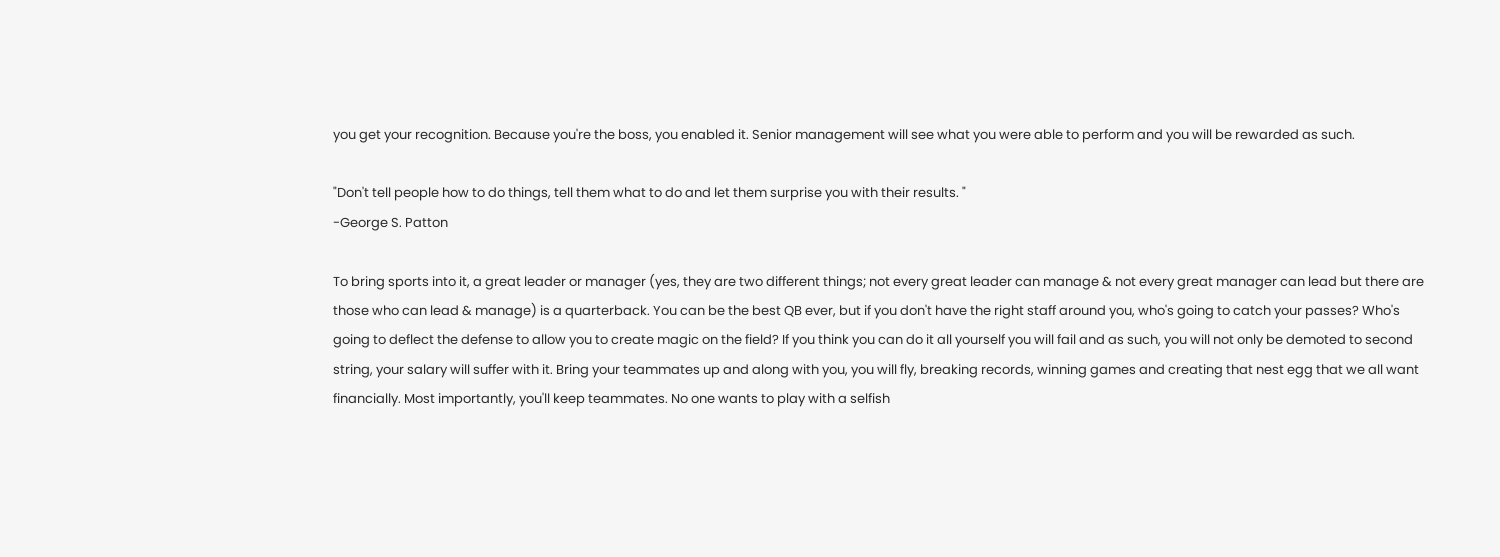you get your recognition. Because you're the boss, you enabled it. Senior management will see what you were able to perform and you will be rewarded as such.

"Don't tell people how to do things, tell them what to do and let them surprise you with their results. "
-George S. Patton

To bring sports into it, a great leader or manager (yes, they are two different things; not every great leader can manage & not every great manager can lead but there are those who can lead & manage) is a quarterback. You can be the best QB ever, but if you don't have the right staff around you, who's going to catch your passes? Who's going to deflect the defense to allow you to create magic on the field? If you think you can do it all yourself you will fail and as such, you will not only be demoted to second string, your salary will suffer with it. Bring your teammates up and along with you, you will fly, breaking records, winning games and creating that nest egg that we all want financially. Most importantly, you'll keep teammates. No one wants to play with a selfish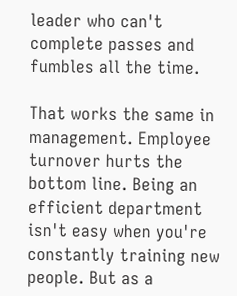leader who can't complete passes and fumbles all the time.

That works the same in management. Employee turnover hurts the bottom line. Being an efficient department isn't easy when you're constantly training new people. But as a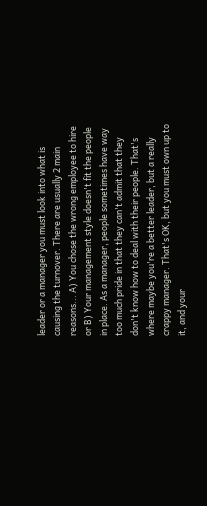leader or a manager you must look into what is causing the turnover. There are usually 2 main reasons... A) You chose the wrong employee to hire or B) Your management style doesn't fit the people in place. As a manager, people sometimes have way too much pride in that they can't admit that they don't know how to deal with their people. That's where maybe you're a better leader, but a really crappy manager. That's OK, but you must own up to it, and your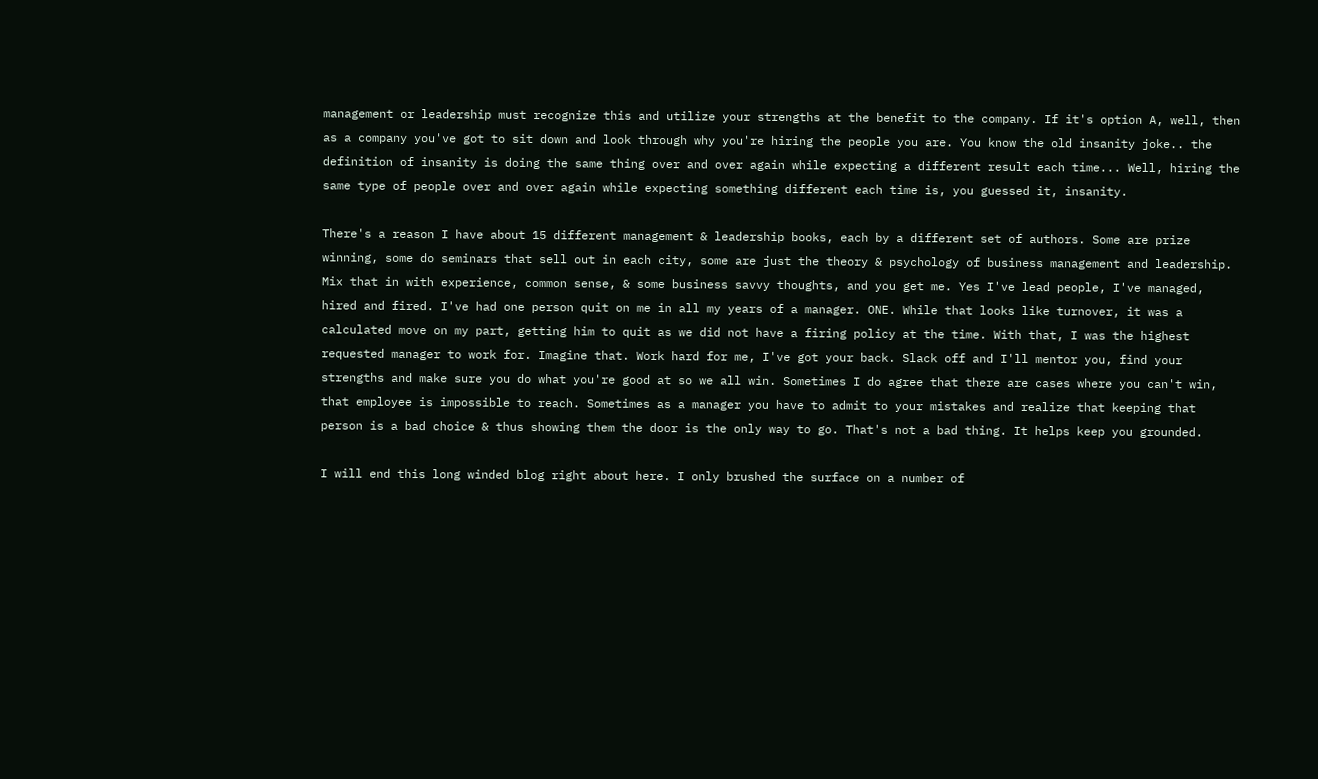management or leadership must recognize this and utilize your strengths at the benefit to the company. If it's option A, well, then as a company you've got to sit down and look through why you're hiring the people you are. You know the old insanity joke.. the definition of insanity is doing the same thing over and over again while expecting a different result each time... Well, hiring the same type of people over and over again while expecting something different each time is, you guessed it, insanity.

There's a reason I have about 15 different management & leadership books, each by a different set of authors. Some are prize winning, some do seminars that sell out in each city, some are just the theory & psychology of business management and leadership. Mix that in with experience, common sense, & some business savvy thoughts, and you get me. Yes I've lead people, I've managed, hired and fired. I've had one person quit on me in all my years of a manager. ONE. While that looks like turnover, it was a calculated move on my part, getting him to quit as we did not have a firing policy at the time. With that, I was the highest requested manager to work for. Imagine that. Work hard for me, I've got your back. Slack off and I'll mentor you, find your strengths and make sure you do what you're good at so we all win. Sometimes I do agree that there are cases where you can't win, that employee is impossible to reach. Sometimes as a manager you have to admit to your mistakes and realize that keeping that person is a bad choice & thus showing them the door is the only way to go. That's not a bad thing. It helps keep you grounded.

I will end this long winded blog right about here. I only brushed the surface on a number of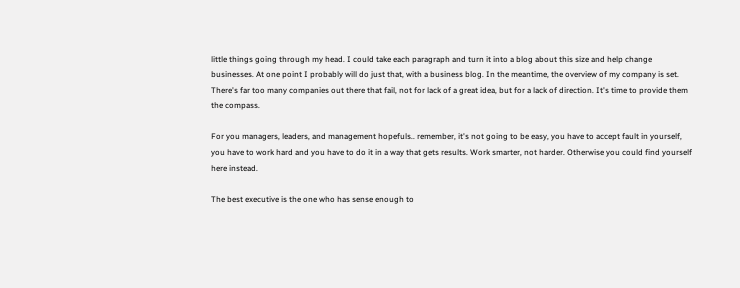little things going through my head. I could take each paragraph and turn it into a blog about this size and help change businesses. At one point I probably will do just that, with a business blog. In the meantime, the overview of my company is set. There's far too many companies out there that fail, not for lack of a great idea, but for a lack of direction. It's time to provide them the compass.

For you managers, leaders, and management hopefuls.. remember, it's not going to be easy, you have to accept fault in yourself, you have to work hard and you have to do it in a way that gets results. Work smarter, not harder. Otherwise you could find yourself here instead.

The best executive is the one who has sense enough to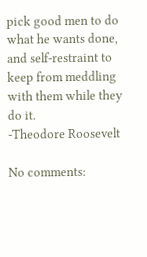pick good men to do what he wants done, and self-restraint to keep from meddling with them while they do it.
-Theodore Roosevelt

No comments: